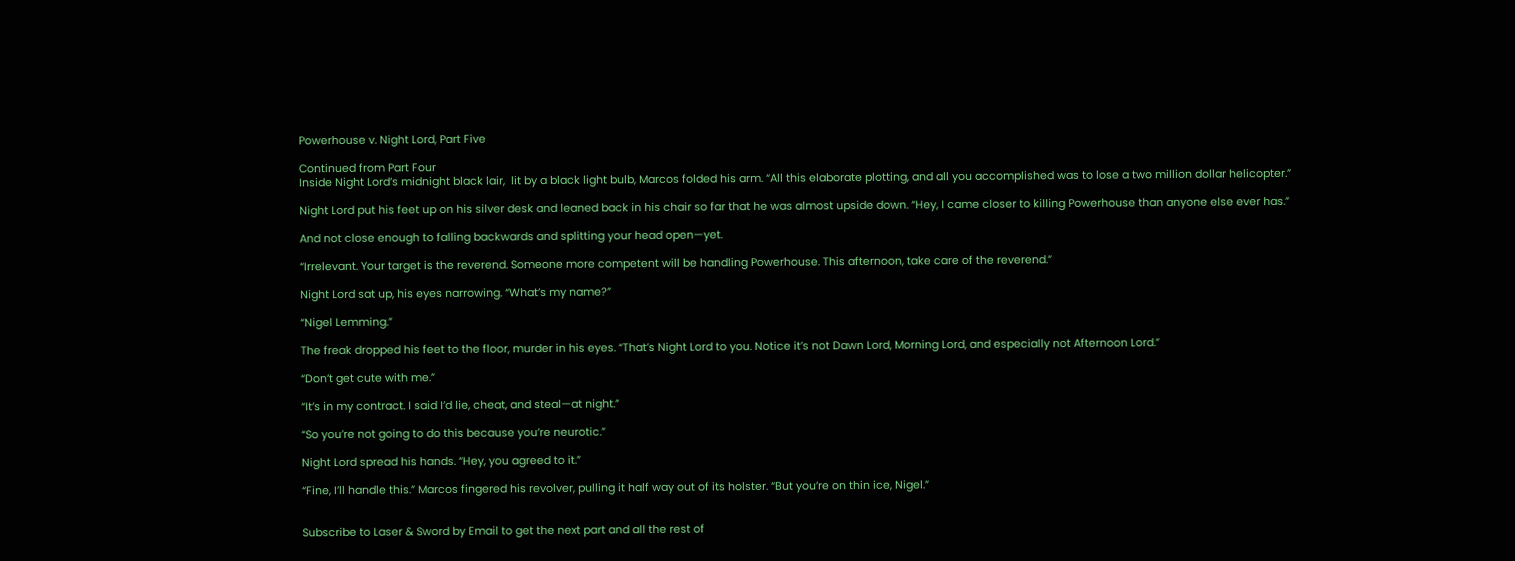Powerhouse v. Night Lord, Part Five

Continued from Part Four
Inside Night Lord’s midnight black lair,  lit by a black light bulb, Marcos folded his arm. “All this elaborate plotting, and all you accomplished was to lose a two million dollar helicopter.”

Night Lord put his feet up on his silver desk and leaned back in his chair so far that he was almost upside down. “Hey, I came closer to killing Powerhouse than anyone else ever has.”

And not close enough to falling backwards and splitting your head open—yet.

“Irrelevant. Your target is the reverend. Someone more competent will be handling Powerhouse. This afternoon, take care of the reverend.”

Night Lord sat up, his eyes narrowing. “What’s my name?”

“Nigel Lemming.”

The freak dropped his feet to the floor, murder in his eyes. “That’s Night Lord to you. Notice it’s not Dawn Lord, Morning Lord, and especially not Afternoon Lord.”

“Don’t get cute with me.”

“It’s in my contract. I said I’d lie, cheat, and steal—at night.”

“So you’re not going to do this because you’re neurotic.”

Night Lord spread his hands. “Hey, you agreed to it.”

“Fine, I’ll handle this.” Marcos fingered his revolver, pulling it half way out of its holster. “But you’re on thin ice, Nigel.”


Subscribe to Laser & Sword by Email to get the next part and all the rest of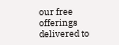our free offerings delivered to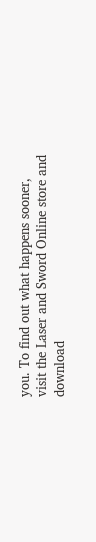you. To find out what happens sooner, visit the Laser and Sword Online store and download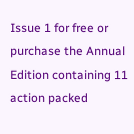Issue 1 for free or purchase the Annual Edition containing 11 action packed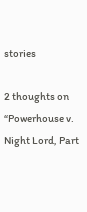stories

2 thoughts on “Powerhouse v. Night Lord, Part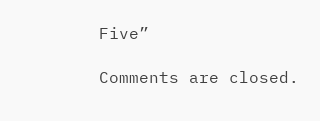Five”

Comments are closed.